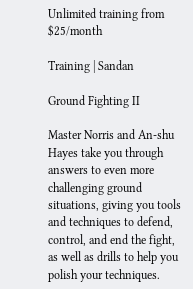Unlimited training from $25/month

Training | Sandan

Ground Fighting II

Master Norris and An-shu Hayes take you through answers to even more challenging ground situations, giving you tools and techniques to defend, control, and end the fight, as well as drills to help you polish your techniques.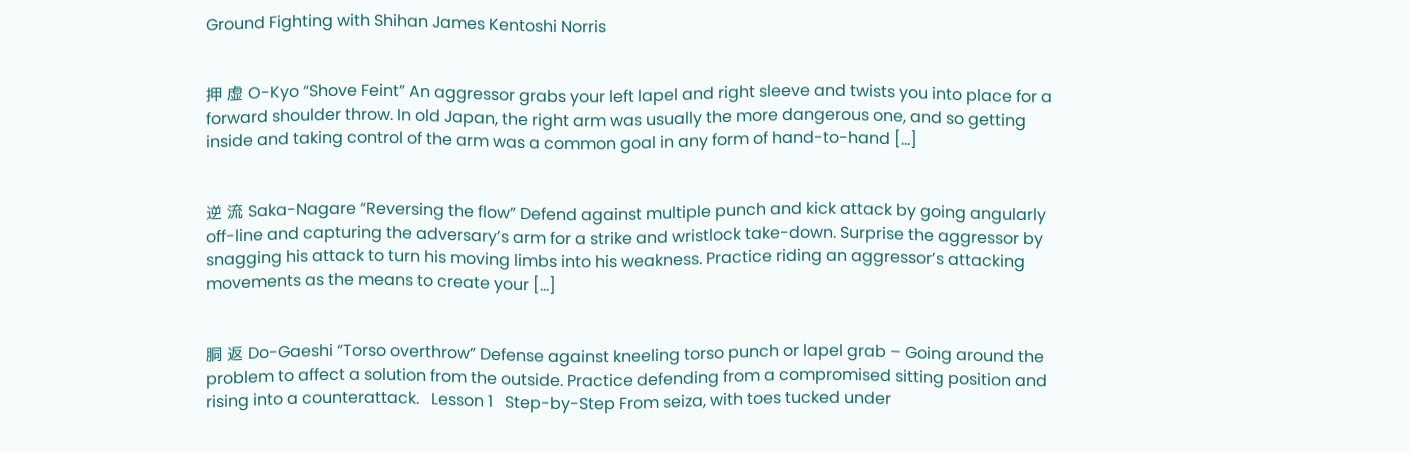Ground Fighting with Shihan James Kentoshi Norris


押 虚 O-Kyo “Shove Feint” An aggressor grabs your left lapel and right sleeve and twists you into place for a forward shoulder throw. In old Japan, the right arm was usually the more dangerous one, and so getting inside and taking control of the arm was a common goal in any form of hand-to-hand […]


逆 流 Saka-Nagare “Reversing the flow” Defend against multiple punch and kick attack by going angularly off-line and capturing the adversary’s arm for a strike and wristlock take-down. Surprise the aggressor by snagging his attack to turn his moving limbs into his weakness. Practice riding an aggressor’s attacking movements as the means to create your […]


胴 返 Do-Gaeshi “Torso overthrow” Defense against kneeling torso punch or lapel grab – Going around the problem to affect a solution from the outside. Practice defending from a compromised sitting position and rising into a counterattack.   Lesson 1   Step-by-Step From seiza, with toes tucked under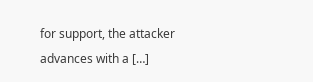for support, the attacker advances with a […]